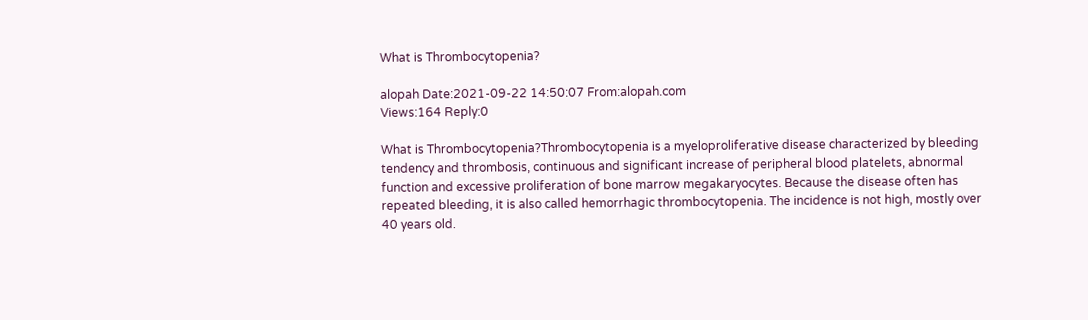What is Thrombocytopenia?

alopah Date:2021-09-22 14:50:07 From:alopah.com
Views:164 Reply:0

What is Thrombocytopenia?Thrombocytopenia is a myeloproliferative disease characterized by bleeding tendency and thrombosis, continuous and significant increase of peripheral blood platelets, abnormal function and excessive proliferation of bone marrow megakaryocytes. Because the disease often has repeated bleeding, it is also called hemorrhagic thrombocytopenia. The incidence is not high, mostly over 40 years old.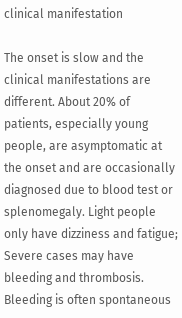clinical manifestation

The onset is slow and the clinical manifestations are different. About 20% of patients, especially young people, are asymptomatic at the onset and are occasionally diagnosed due to blood test or splenomegaly. Light people only have dizziness and fatigue; Severe cases may have bleeding and thrombosis. Bleeding is often spontaneous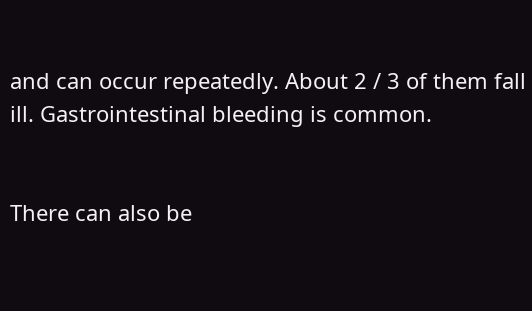and can occur repeatedly. About 2 / 3 of them fall ill. Gastrointestinal bleeding is common.


There can also be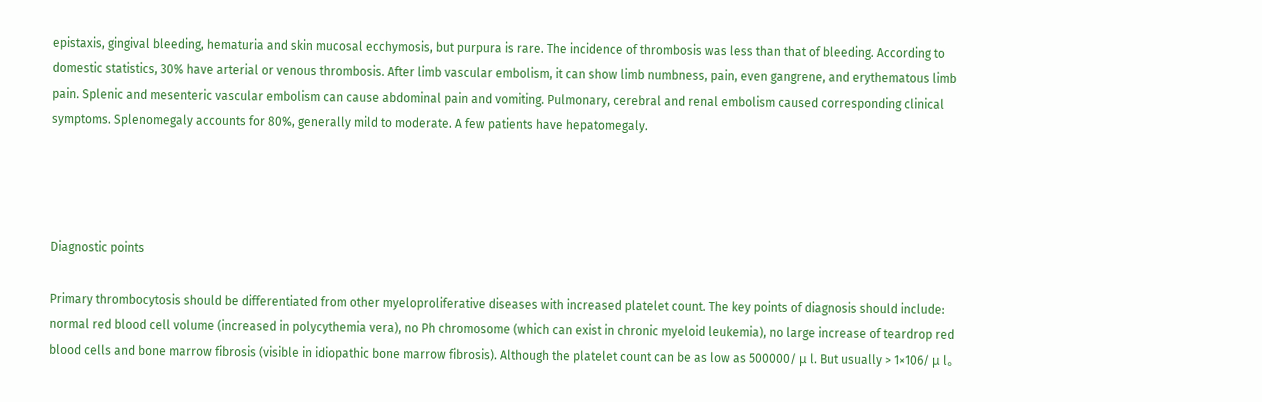epistaxis, gingival bleeding, hematuria and skin mucosal ecchymosis, but purpura is rare. The incidence of thrombosis was less than that of bleeding. According to domestic statistics, 30% have arterial or venous thrombosis. After limb vascular embolism, it can show limb numbness, pain, even gangrene, and erythematous limb pain. Splenic and mesenteric vascular embolism can cause abdominal pain and vomiting. Pulmonary, cerebral and renal embolism caused corresponding clinical symptoms. Splenomegaly accounts for 80%, generally mild to moderate. A few patients have hepatomegaly.




Diagnostic points

Primary thrombocytosis should be differentiated from other myeloproliferative diseases with increased platelet count. The key points of diagnosis should include: normal red blood cell volume (increased in polycythemia vera), no Ph chromosome (which can exist in chronic myeloid leukemia), no large increase of teardrop red blood cells and bone marrow fibrosis (visible in idiopathic bone marrow fibrosis). Although the platelet count can be as low as 500000/ μ l. But usually > 1×106/ μ l。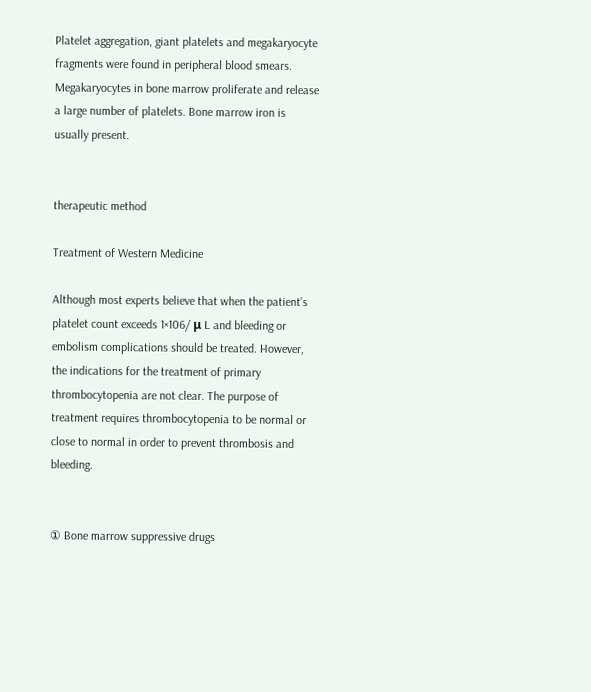Platelet aggregation, giant platelets and megakaryocyte fragments were found in peripheral blood smears. Megakaryocytes in bone marrow proliferate and release a large number of platelets. Bone marrow iron is usually present.


therapeutic method

Treatment of Western Medicine

Although most experts believe that when the patient’s platelet count exceeds 1×106/ μ L and bleeding or embolism complications should be treated. However, the indications for the treatment of primary thrombocytopenia are not clear. The purpose of treatment requires thrombocytopenia to be normal or close to normal in order to prevent thrombosis and bleeding.


① Bone marrow suppressive drugs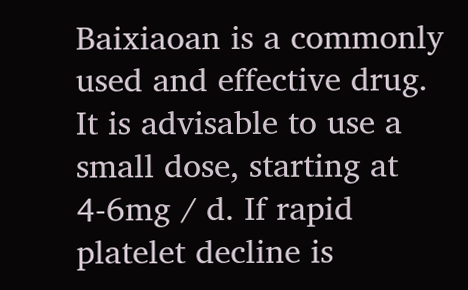Baixiaoan is a commonly used and effective drug. It is advisable to use a small dose, starting at 4-6mg / d. If rapid platelet decline is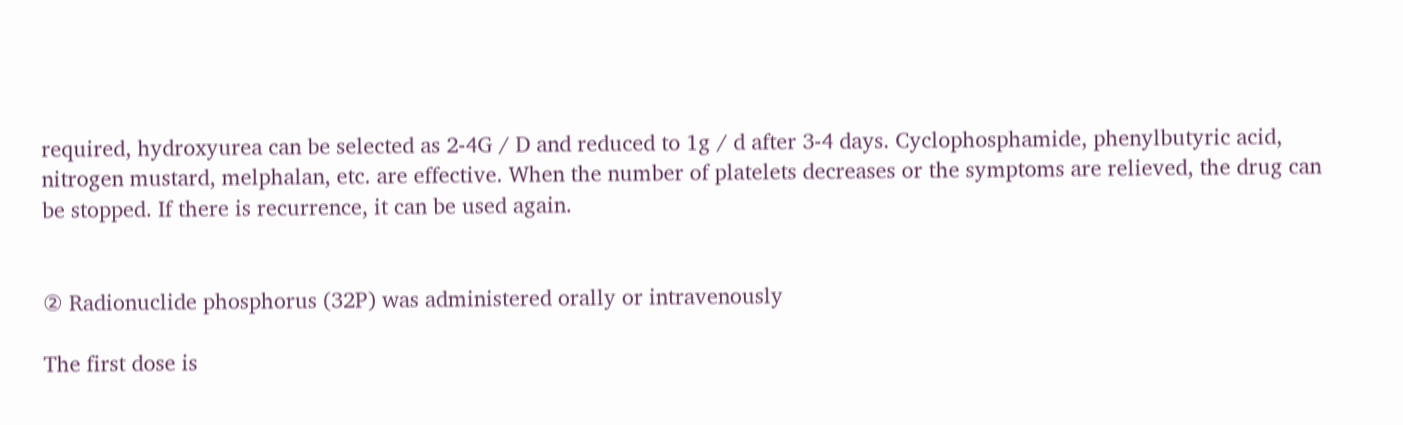required, hydroxyurea can be selected as 2-4G / D and reduced to 1g / d after 3-4 days. Cyclophosphamide, phenylbutyric acid, nitrogen mustard, melphalan, etc. are effective. When the number of platelets decreases or the symptoms are relieved, the drug can be stopped. If there is recurrence, it can be used again.


② Radionuclide phosphorus (32P) was administered orally or intravenously

The first dose is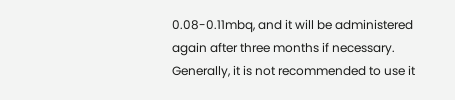0.08-0.11mbq, and it will be administered again after three months if necessary. Generally, it is not recommended to use it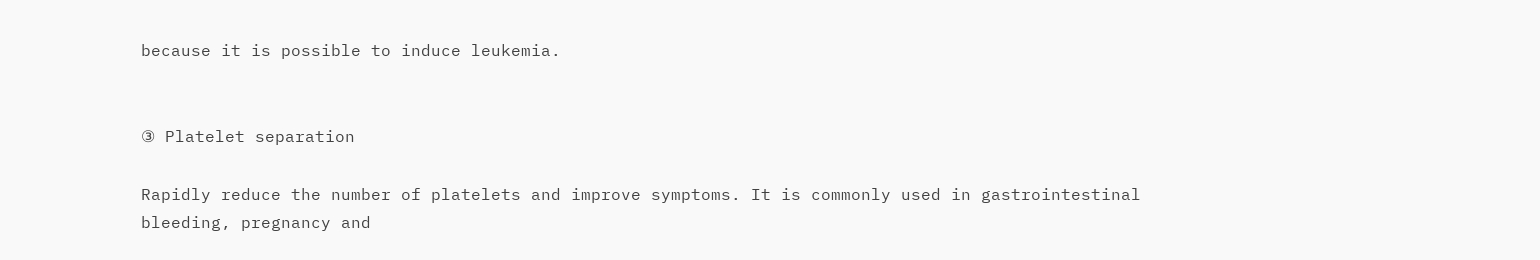because it is possible to induce leukemia.


③ Platelet separation

Rapidly reduce the number of platelets and improve symptoms. It is commonly used in gastrointestinal bleeding, pregnancy and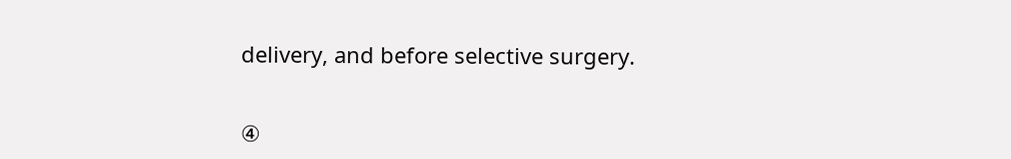delivery, and before selective surgery.


④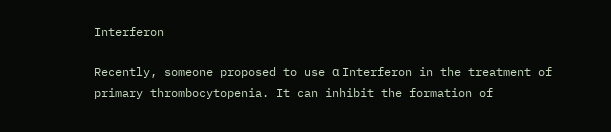Interferon

Recently, someone proposed to use α Interferon in the treatment of primary thrombocytopenia. It can inhibit the formation of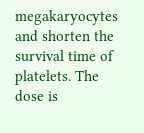megakaryocytes and shorten the survival time of platelets. The dose is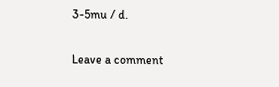3-5mu / d.

Leave a comment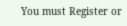You must Register or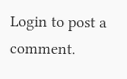Login to post a comment.